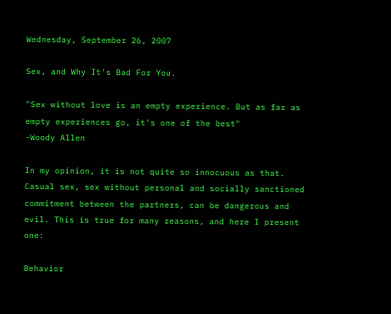Wednesday, September 26, 2007

Sex, and Why It's Bad For You.

"Sex without love is an empty experience. But as far as empty experiences go, it's one of the best"
-Woody Allen

In my opinion, it is not quite so innocuous as that. Casual sex, sex without personal and socially sanctioned commitment between the partners, can be dangerous and evil. This is true for many reasons, and here I present one:

Behavior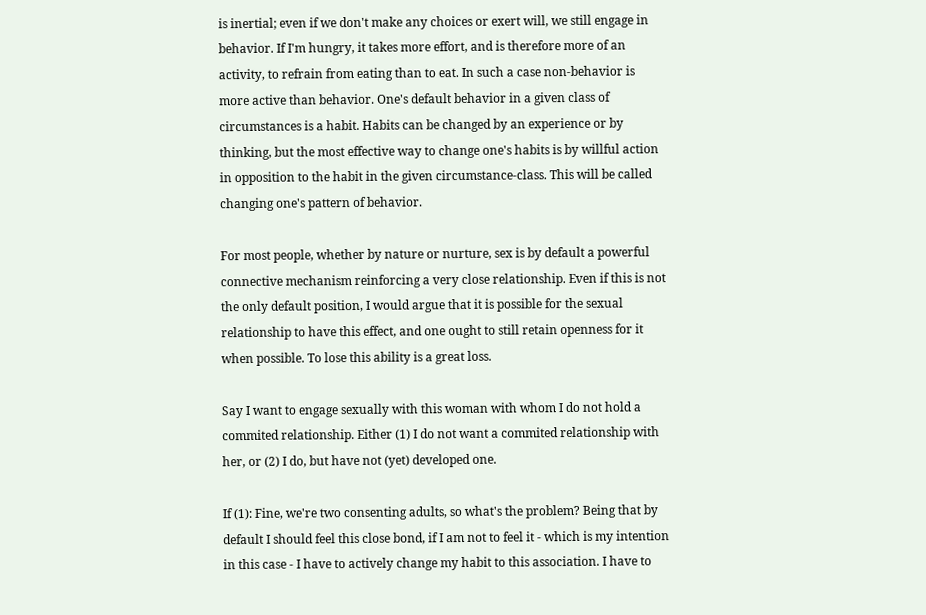is inertial; even if we don't make any choices or exert will, we still engage in behavior. If I'm hungry, it takes more effort, and is therefore more of an activity, to refrain from eating than to eat. In such a case non-behavior is more active than behavior. One's default behavior in a given class of circumstances is a habit. Habits can be changed by an experience or by thinking, but the most effective way to change one's habits is by willful action in opposition to the habit in the given circumstance-class. This will be called changing one's pattern of behavior.

For most people, whether by nature or nurture, sex is by default a powerful connective mechanism reinforcing a very close relationship. Even if this is not the only default position, I would argue that it is possible for the sexual relationship to have this effect, and one ought to still retain openness for it when possible. To lose this ability is a great loss.

Say I want to engage sexually with this woman with whom I do not hold a commited relationship. Either (1) I do not want a commited relationship with her, or (2) I do, but have not (yet) developed one.

If (1): Fine, we're two consenting adults, so what's the problem? Being that by default I should feel this close bond, if I am not to feel it - which is my intention in this case - I have to actively change my habit to this association. I have to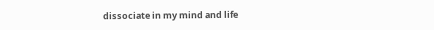dissociate in my mind and life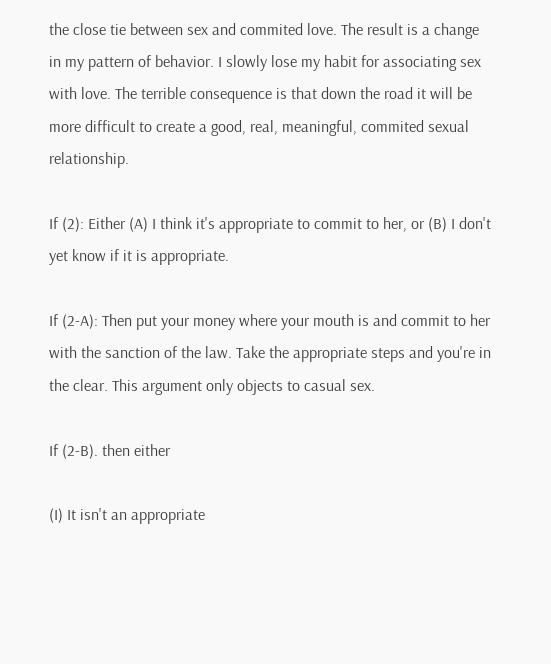the close tie between sex and commited love. The result is a change in my pattern of behavior. I slowly lose my habit for associating sex with love. The terrible consequence is that down the road it will be more difficult to create a good, real, meaningful, commited sexual relationship.

If (2): Either (A) I think it's appropriate to commit to her, or (B) I don't yet know if it is appropriate.

If (2-A): Then put your money where your mouth is and commit to her with the sanction of the law. Take the appropriate steps and you're in the clear. This argument only objects to casual sex.

If (2-B). then either

(I) It isn't an appropriate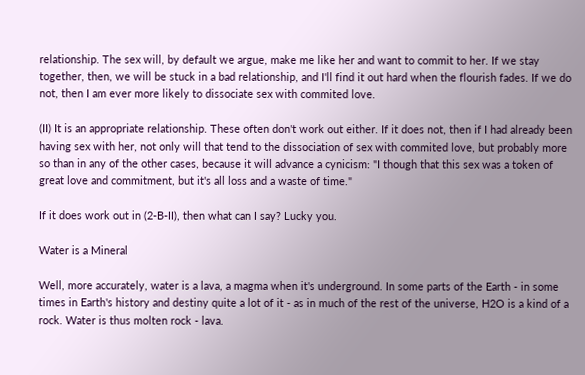relationship. The sex will, by default we argue, make me like her and want to commit to her. If we stay together, then, we will be stuck in a bad relationship, and I'll find it out hard when the flourish fades. If we do not, then I am ever more likely to dissociate sex with commited love.

(II) It is an appropriate relationship. These often don't work out either. If it does not, then if I had already been having sex with her, not only will that tend to the dissociation of sex with commited love, but probably more so than in any of the other cases, because it will advance a cynicism: "I though that this sex was a token of great love and commitment, but it's all loss and a waste of time."

If it does work out in (2-B-II), then what can I say? Lucky you.

Water is a Mineral

Well, more accurately, water is a lava, a magma when it's underground. In some parts of the Earth - in some times in Earth's history and destiny quite a lot of it - as in much of the rest of the universe, H2O is a kind of a rock. Water is thus molten rock - lava.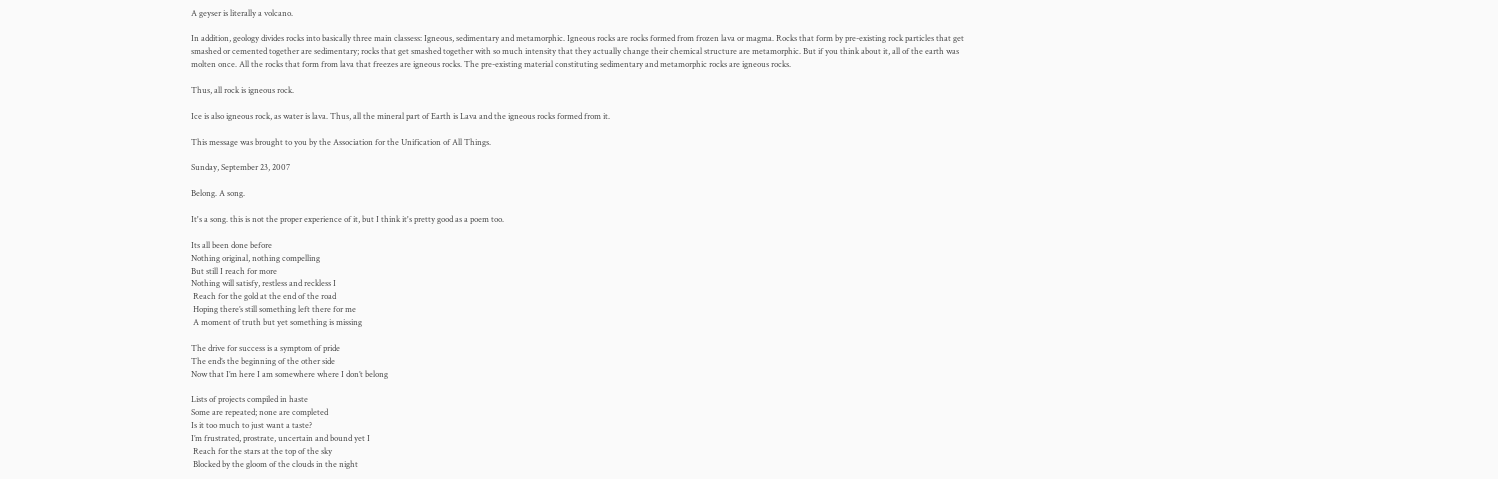A geyser is literally a volcano.

In addition, geology divides rocks into basically three main classess: Igneous, sedimentary and metamorphic. Igneous rocks are rocks formed from frozen lava or magma. Rocks that form by pre-existing rock particles that get smashed or cemented together are sedimentary; rocks that get smashed together with so much intensity that they actually change their chemical structure are metamorphic. But if you think about it, all of the earth was molten once. All the rocks that form from lava that freezes are igneous rocks. The pre-existing material constituting sedimentary and metamorphic rocks are igneous rocks.

Thus, all rock is igneous rock.

Ice is also igneous rock, as water is lava. Thus, all the mineral part of Earth is Lava and the igneous rocks formed from it.

This message was brought to you by the Association for the Unification of All Things.

Sunday, September 23, 2007

Belong. A song.

It's a song. this is not the proper experience of it, but I think it's pretty good as a poem too.

Its all been done before
Nothing original, nothing compelling
But still I reach for more
Nothing will satisfy, restless and reckless I
 Reach for the gold at the end of the road
 Hoping there’s still something left there for me
 A moment of truth but yet something is missing

The drive for success is a symptom of pride
The end’s the beginning of the other side
Now that I’m here I am somewhere where I don’t belong

Lists of projects compiled in haste
Some are repeated; none are completed
Is it too much to just want a taste?
I’m frustrated, prostrate, uncertain and bound yet I
 Reach for the stars at the top of the sky
 Blocked by the gloom of the clouds in the night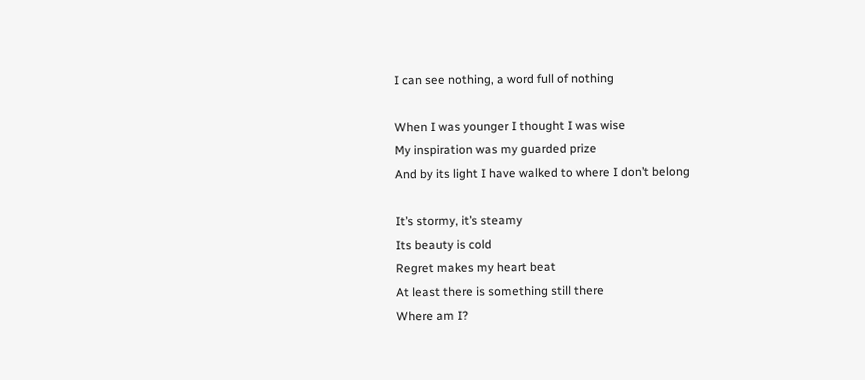I can see nothing, a word full of nothing

When I was younger I thought I was wise
My inspiration was my guarded prize
And by its light I have walked to where I don’t belong

It’s stormy, it’s steamy
Its beauty is cold
Regret makes my heart beat
At least there is something still there
Where am I?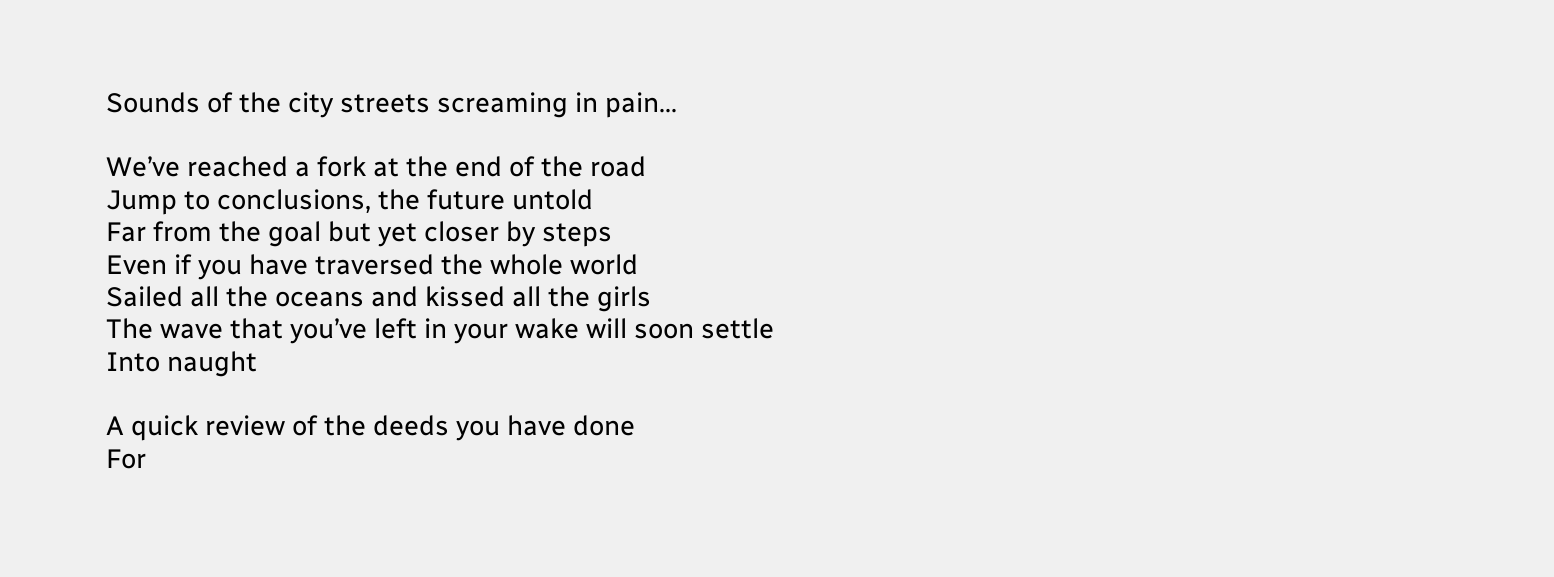Sounds of the city streets screaming in pain…

We’ve reached a fork at the end of the road
Jump to conclusions, the future untold
Far from the goal but yet closer by steps
Even if you have traversed the whole world
Sailed all the oceans and kissed all the girls
The wave that you’ve left in your wake will soon settle
Into naught

A quick review of the deeds you have done
For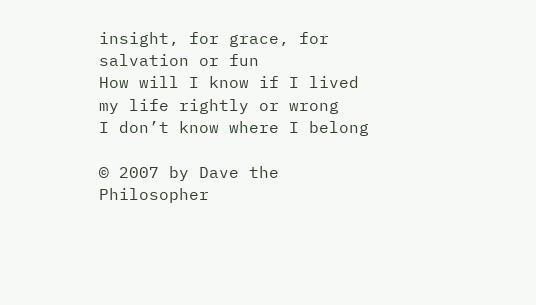insight, for grace, for salvation or fun
How will I know if I lived my life rightly or wrong
I don’t know where I belong

© 2007 by Dave the Philosopher